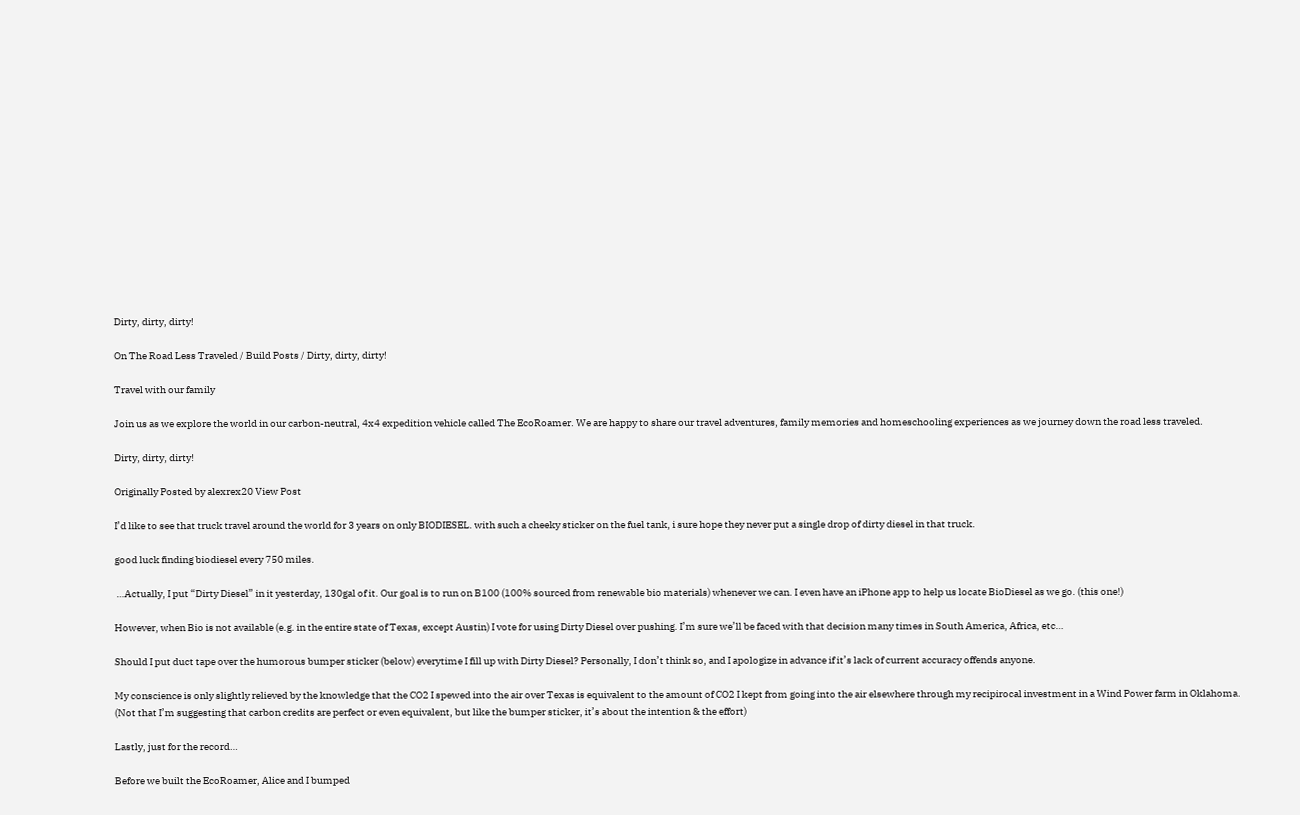Dirty, dirty, dirty!

On The Road Less Traveled / Build Posts / Dirty, dirty, dirty!

Travel with our family

Join us as we explore the world in our carbon-neutral, 4x4 expedition vehicle called The EcoRoamer. We are happy to share our travel adventures, family memories and homeschooling experiences as we journey down the road less traveled.

Dirty, dirty, dirty!

Originally Posted by alexrex20 View Post

I’d like to see that truck travel around the world for 3 years on only BIODIESEL. with such a cheeky sticker on the fuel tank, i sure hope they never put a single drop of dirty diesel in that truck.

good luck finding biodiesel every 750 miles.

 …Actually, I put “Dirty Diesel” in it yesterday, 130gal of it. Our goal is to run on B100 (100% sourced from renewable bio materials) whenever we can. I even have an iPhone app to help us locate BioDiesel as we go. (this one!)

However, when Bio is not available (e.g. in the entire state of Texas, except Austin) I vote for using Dirty Diesel over pushing. I’m sure we’ll be faced with that decision many times in South America, Africa, etc…

Should I put duct tape over the humorous bumper sticker (below) everytime I fill up with Dirty Diesel? Personally, I don’t think so, and I apologize in advance if it’s lack of current accuracy offends anyone.

My conscience is only slightly relieved by the knowledge that the CO2 I spewed into the air over Texas is equivalent to the amount of CO2 I kept from going into the air elsewhere through my recipirocal investment in a Wind Power farm in Oklahoma. (Not that I’m suggesting that carbon credits are perfect or even equivalent, but like the bumper sticker, it’s about the intention & the effort)

Lastly, just for the record…

Before we built the EcoRoamer, Alice and I bumped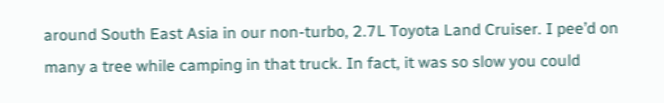around South East Asia in our non-turbo, 2.7L Toyota Land Cruiser. I pee’d on many a tree while camping in that truck. In fact, it was so slow you could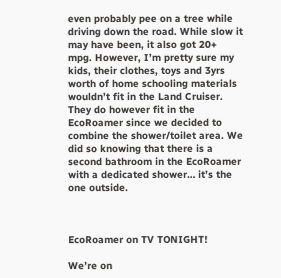even probably pee on a tree while driving down the road. While slow it may have been, it also got 20+ mpg. However, I’m pretty sure my kids, their clothes, toys and 3yrs worth of home schooling materials wouldn’t fit in the Land Cruiser. They do however fit in the EcoRoamer since we decided to combine the shower/toilet area. We did so knowing that there is a second bathroom in the EcoRoamer with a dedicated shower… it’s the one outside.



EcoRoamer on TV TONIGHT!

We’re on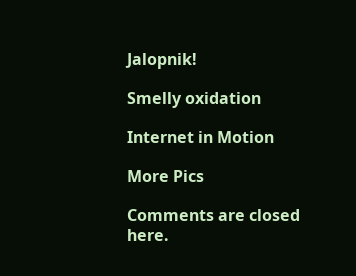Jalopnik!

Smelly oxidation

Internet in Motion

More Pics

Comments are closed here.